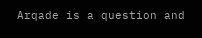Arqade is a question and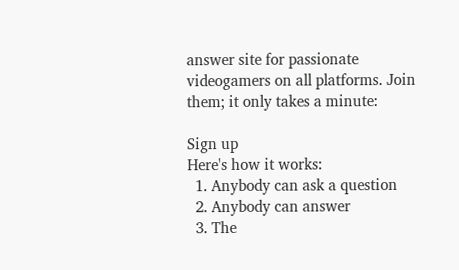answer site for passionate videogamers on all platforms. Join them; it only takes a minute:

Sign up
Here's how it works:
  1. Anybody can ask a question
  2. Anybody can answer
  3. The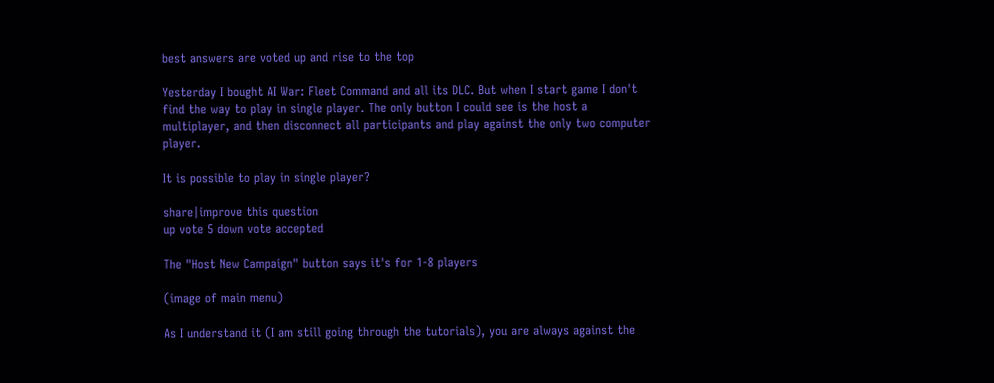best answers are voted up and rise to the top

Yesterday I bought AI War: Fleet Command and all its DLC. But when I start game I don't find the way to play in single player. The only button I could see is the host a multiplayer, and then disconnect all participants and play against the only two computer player.

It is possible to play in single player?

share|improve this question
up vote 5 down vote accepted

The "Host New Campaign" button says it's for 1-8 players

(image of main menu)

As I understand it (I am still going through the tutorials), you are always against the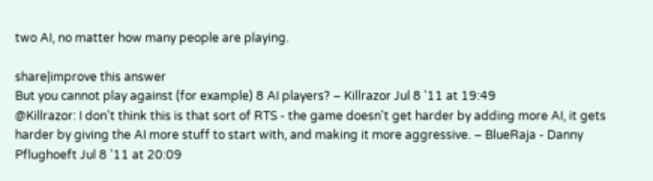two AI, no matter how many people are playing.

share|improve this answer
But you cannot play against (for example) 8 AI players? – Killrazor Jul 8 '11 at 19:49
@Killrazor: I don't think this is that sort of RTS - the game doesn't get harder by adding more AI, it gets harder by giving the AI more stuff to start with, and making it more aggressive. – BlueRaja - Danny Pflughoeft Jul 8 '11 at 20:09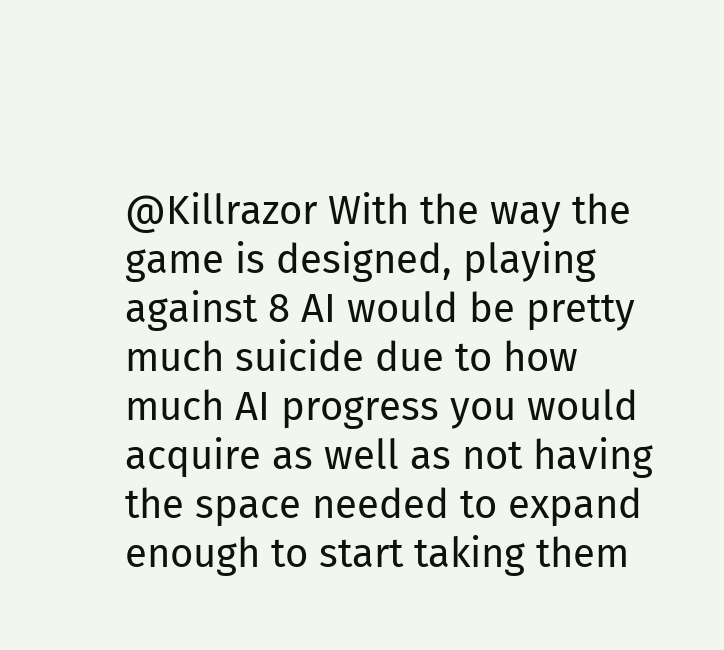@Killrazor With the way the game is designed, playing against 8 AI would be pretty much suicide due to how much AI progress you would acquire as well as not having the space needed to expand enough to start taking them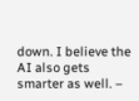down. I believe the AI also gets smarter as well. –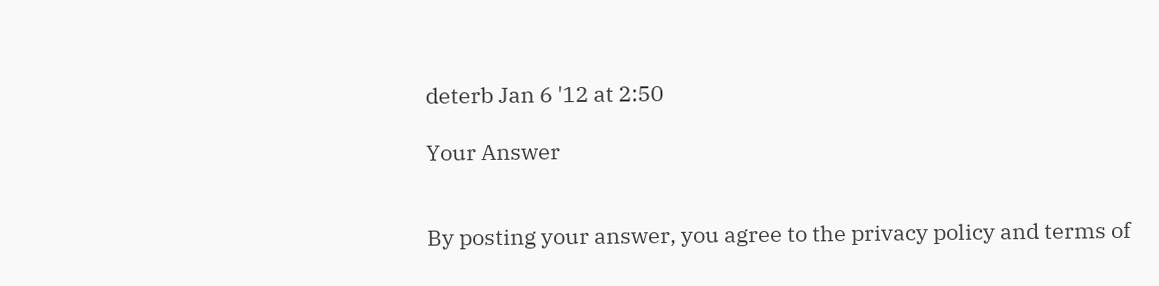deterb Jan 6 '12 at 2:50

Your Answer


By posting your answer, you agree to the privacy policy and terms of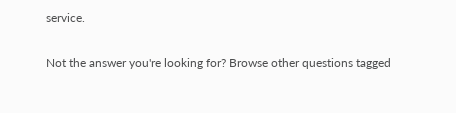service.

Not the answer you're looking for? Browse other questions tagged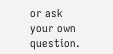or ask your own question.